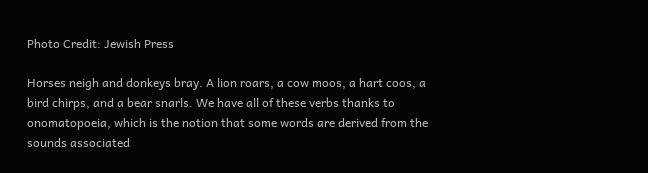Photo Credit: Jewish Press

Horses neigh and donkeys bray. A lion roars, a cow moos, a hart coos, a bird chirps, and a bear snarls. We have all of these verbs thanks to onomatopoeia, which is the notion that some words are derived from the sounds associated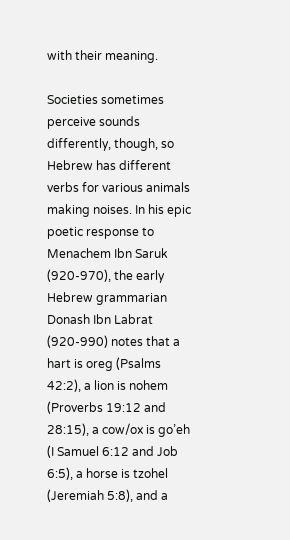with their meaning.

Societies sometimes perceive sounds differently, though, so Hebrew has different verbs for various animals making noises. In his epic poetic response to Menachem Ibn Saruk (920-970), the early Hebrew grammarian Donash Ibn Labrat (920-990) notes that a hart is oreg (Psalms 42:2), a lion is nohem (Proverbs 19:12 and 28:15), a cow/ox is go’eh (I Samuel 6:12 and Job 6:5), a horse is tzohel (Jeremiah 5:8), and a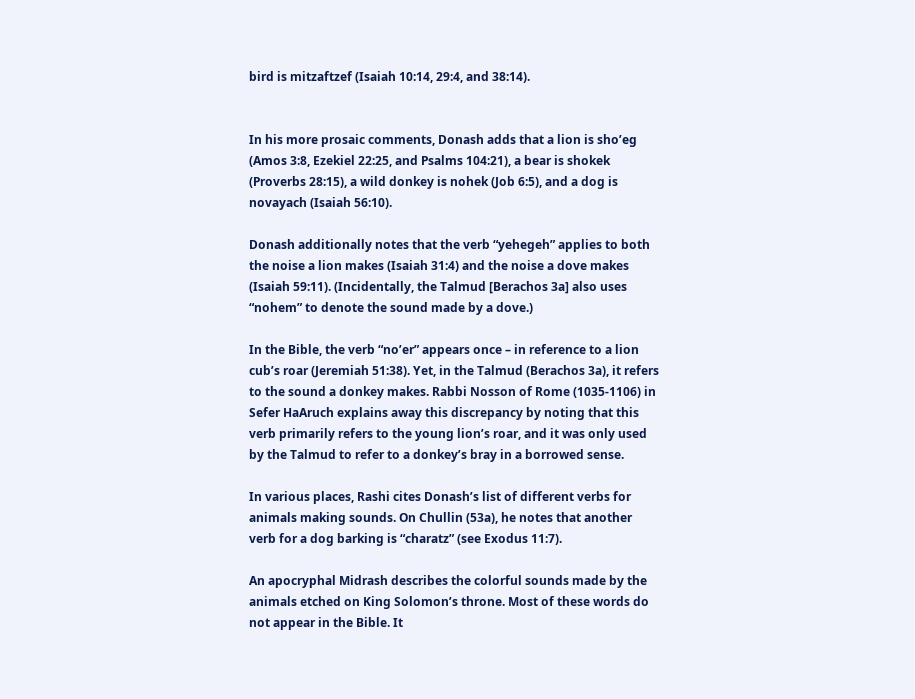bird is mitzaftzef (Isaiah 10:14, 29:4, and 38:14).


In his more prosaic comments, Donash adds that a lion is sho’eg (Amos 3:8, Ezekiel 22:25, and Psalms 104:21), a bear is shokek (Proverbs 28:15), a wild donkey is nohek (Job 6:5), and a dog is novayach (Isaiah 56:10).

Donash additionally notes that the verb “yehegeh” applies to both the noise a lion makes (Isaiah 31:4) and the noise a dove makes (Isaiah 59:11). (Incidentally, the Talmud [Berachos 3a] also uses “nohem” to denote the sound made by a dove.)

In the Bible, the verb “no’er” appears once – in reference to a lion cub’s roar (Jeremiah 51:38). Yet, in the Talmud (Berachos 3a), it refers to the sound a donkey makes. Rabbi Nosson of Rome (1035-1106) in Sefer HaAruch explains away this discrepancy by noting that this verb primarily refers to the young lion’s roar, and it was only used by the Talmud to refer to a donkey’s bray in a borrowed sense.

In various places, Rashi cites Donash’s list of different verbs for animals making sounds. On Chullin (53a), he notes that another verb for a dog barking is “charatz” (see Exodus 11:7).

An apocryphal Midrash describes the colorful sounds made by the animals etched on King Solomon’s throne. Most of these words do not appear in the Bible. It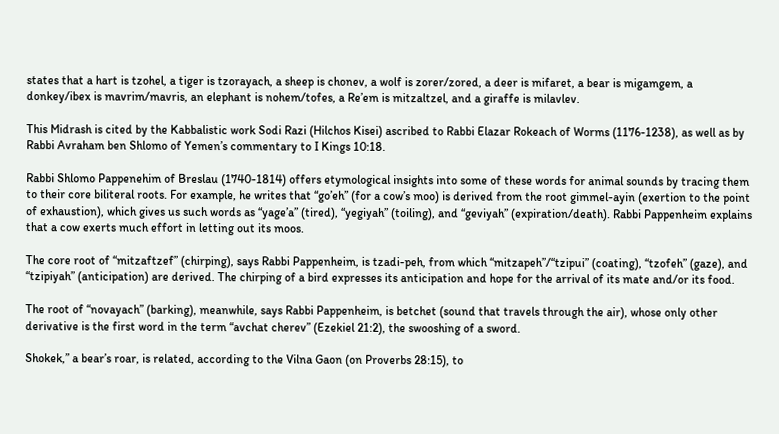states that a hart is tzohel, a tiger is tzorayach, a sheep is chonev, a wolf is zorer/zored, a deer is mifaret, a bear is migamgem, a donkey/ibex is mavrim/mavris, an elephant is nohem/tofes, a Re’em is mitzaltzel, and a giraffe is milavlev.

This Midrash is cited by the Kabbalistic work Sodi Razi (Hilchos Kisei) ascribed to Rabbi Elazar Rokeach of Worms (1176-1238), as well as by Rabbi Avraham ben Shlomo of Yemen’s commentary to I Kings 10:18.

Rabbi Shlomo Pappenehim of Breslau (1740-1814) offers etymological insights into some of these words for animal sounds by tracing them to their core biliteral roots. For example, he writes that “go’eh” (for a cow’s moo) is derived from the root gimmel-ayin (exertion to the point of exhaustion), which gives us such words as “yage’a” (tired), “yegiyah” (toiling), and “geviyah” (expiration/death). Rabbi Pappenheim explains that a cow exerts much effort in letting out its moos.

The core root of “mitzaftzef” (chirping), says Rabbi Pappenheim, is tzadi-peh, from which “mitzapeh”/“tzipui” (coating), “tzofeh” (gaze), and “tzipiyah” (anticipation) are derived. The chirping of a bird expresses its anticipation and hope for the arrival of its mate and/or its food.

The root of “novayach” (barking), meanwhile, says Rabbi Pappenheim, is betchet (sound that travels through the air), whose only other derivative is the first word in the term “avchat cherev” (Ezekiel 21:2), the swooshing of a sword.

Shokek,” a bear’s roar, is related, according to the Vilna Gaon (on Proverbs 28:15), to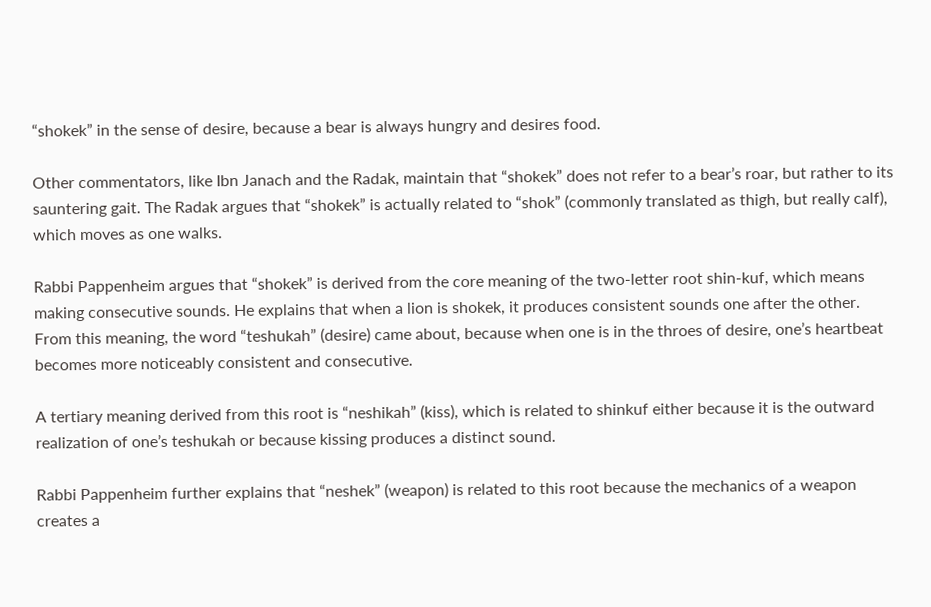“shokek” in the sense of desire, because a bear is always hungry and desires food.

Other commentators, like Ibn Janach and the Radak, maintain that “shokek” does not refer to a bear’s roar, but rather to its sauntering gait. The Radak argues that “shokek” is actually related to “shok” (commonly translated as thigh, but really calf), which moves as one walks.

Rabbi Pappenheim argues that “shokek” is derived from the core meaning of the two-letter root shin-kuf, which means making consecutive sounds. He explains that when a lion is shokek, it produces consistent sounds one after the other. From this meaning, the word “teshukah” (desire) came about, because when one is in the throes of desire, one’s heartbeat becomes more noticeably consistent and consecutive.

A tertiary meaning derived from this root is “neshikah” (kiss), which is related to shinkuf either because it is the outward realization of one’s teshukah or because kissing produces a distinct sound.

Rabbi Pappenheim further explains that “neshek” (weapon) is related to this root because the mechanics of a weapon creates a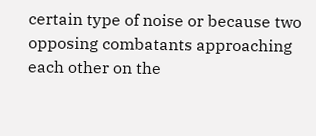certain type of noise or because two opposing combatants approaching each other on the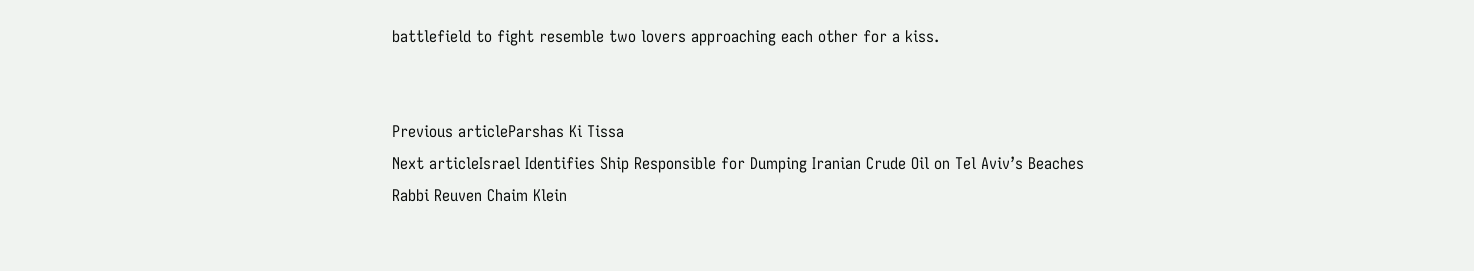battlefield to fight resemble two lovers approaching each other for a kiss.


Previous articleParshas Ki Tissa
Next articleIsrael Identifies Ship Responsible for Dumping Iranian Crude Oil on Tel Aviv’s Beaches
Rabbi Reuven Chaim Klein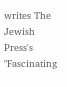writes The Jewish Press's "Fascinating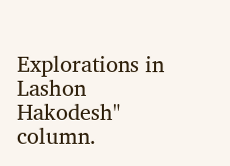Explorations in Lashon Hakodesh" column.